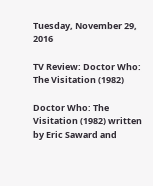Tuesday, November 29, 2016

TV Review: Doctor Who: The Visitation (1982)

Doctor Who: The Visitation (1982) written by Eric Saward and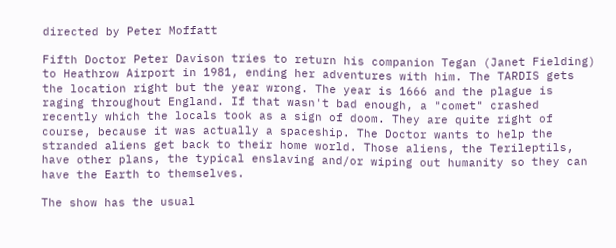directed by Peter Moffatt

Fifth Doctor Peter Davison tries to return his companion Tegan (Janet Fielding) to Heathrow Airport in 1981, ending her adventures with him. The TARDIS gets the location right but the year wrong. The year is 1666 and the plague is raging throughout England. If that wasn't bad enough, a "comet" crashed recently which the locals took as a sign of doom. They are quite right of course, because it was actually a spaceship. The Doctor wants to help the stranded aliens get back to their home world. Those aliens, the Terileptils, have other plans, the typical enslaving and/or wiping out humanity so they can have the Earth to themselves.

The show has the usual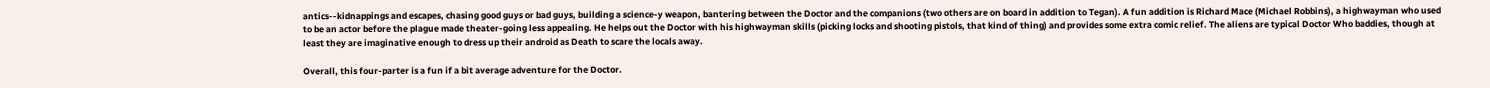antics--kidnappings and escapes, chasing good guys or bad guys, building a science-y weapon, bantering between the Doctor and the companions (two others are on board in addition to Tegan). A fun addition is Richard Mace (Michael Robbins), a highwayman who used to be an actor before the plague made theater-going less appealing. He helps out the Doctor with his highwayman skills (picking locks and shooting pistols, that kind of thing) and provides some extra comic relief. The aliens are typical Doctor Who baddies, though at least they are imaginative enough to dress up their android as Death to scare the locals away.

Overall, this four-parter is a fun if a bit average adventure for the Doctor.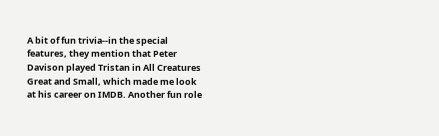A bit of fun trivia--in the special features, they mention that Peter Davison played Tristan in All Creatures Great and Small, which made me look at his career on IMDB. Another fun role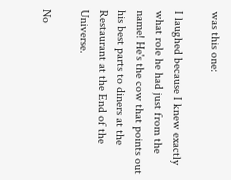was this one:

I laughed because I knew exactly what role he had just from the name! He's the cow that points out his best parts to diners at the Restaurant at the End of the Universe.

No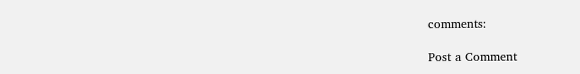comments:

Post a Comment